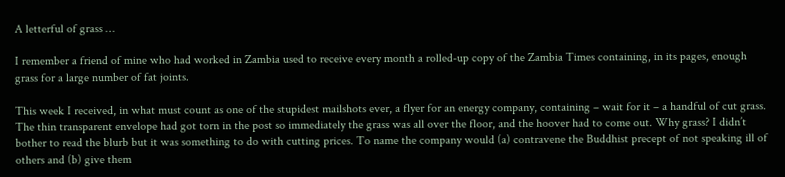A letterful of grass …

I remember a friend of mine who had worked in Zambia used to receive every month a rolled-up copy of the Zambia Times containing, in its pages, enough grass for a large number of fat joints.

This week I received, in what must count as one of the stupidest mailshots ever, a flyer for an energy company, containing – wait for it – a handful of cut grass. The thin transparent envelope had got torn in the post so immediately the grass was all over the floor, and the hoover had to come out. Why grass? I didn’t bother to read the blurb but it was something to do with cutting prices. To name the company would (a) contravene the Buddhist precept of not speaking ill of others and (b) give them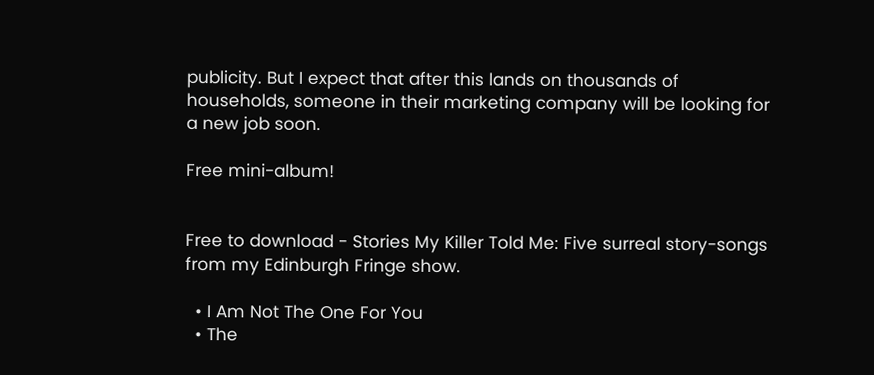publicity. But I expect that after this lands on thousands of households, someone in their marketing company will be looking for a new job soon.

Free mini-album!


Free to download - Stories My Killer Told Me: Five surreal story-songs from my Edinburgh Fringe show.

  • I Am Not The One For You
  • The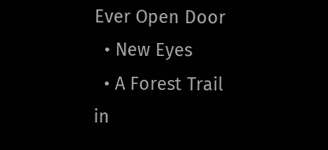Ever Open Door
  • New Eyes
  • A Forest Trail in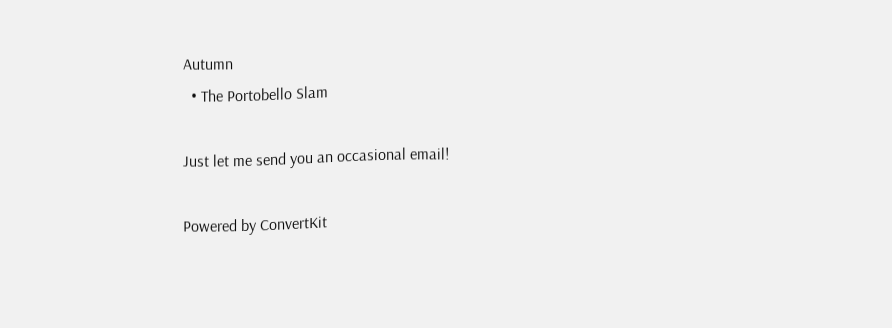Autumn
  • The Portobello Slam

Just let me send you an occasional email!

Powered by ConvertKit